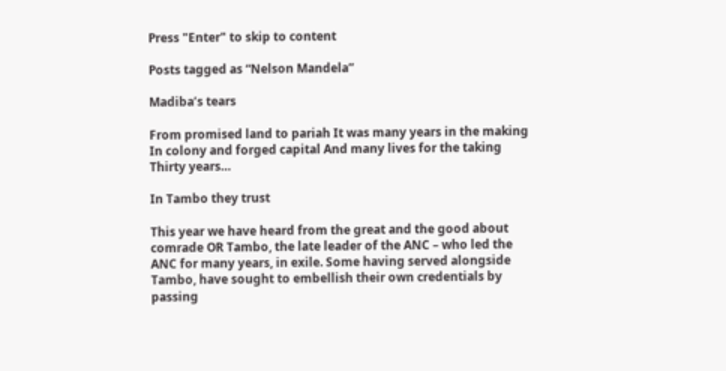Press "Enter" to skip to content

Posts tagged as “Nelson Mandela”

Madiba’s tears

From promised land to pariah It was many years in the making In colony and forged capital And many lives for the taking Thirty years…

In Tambo they trust

This year we have heard from the great and the good about comrade OR Tambo, the late leader of the ANC – who led the ANC for many years, in exile. Some having served alongside Tambo, have sought to embellish their own credentials by passing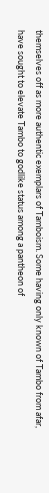themselves off as more authentic exemplars of Tamboism. Some having only known of Tambo from afar, have sought to elevate Tambo to godlike status among a pantheon of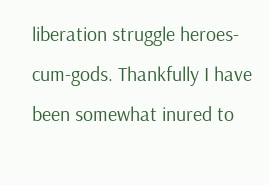liberation struggle heroes-cum-gods. Thankfully I have been somewhat inured to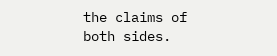the claims of both sides.